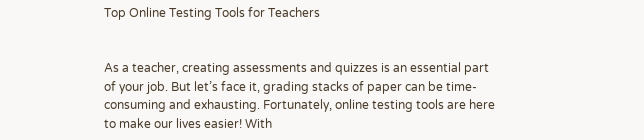Top Online Testing Tools for Teachers


As a teacher, creating assessments and quizzes is an essential part of your job. But let’s face it, grading stacks of paper can be time-consuming and exhausting. Fortunately, online testing tools are here to make our lives easier! With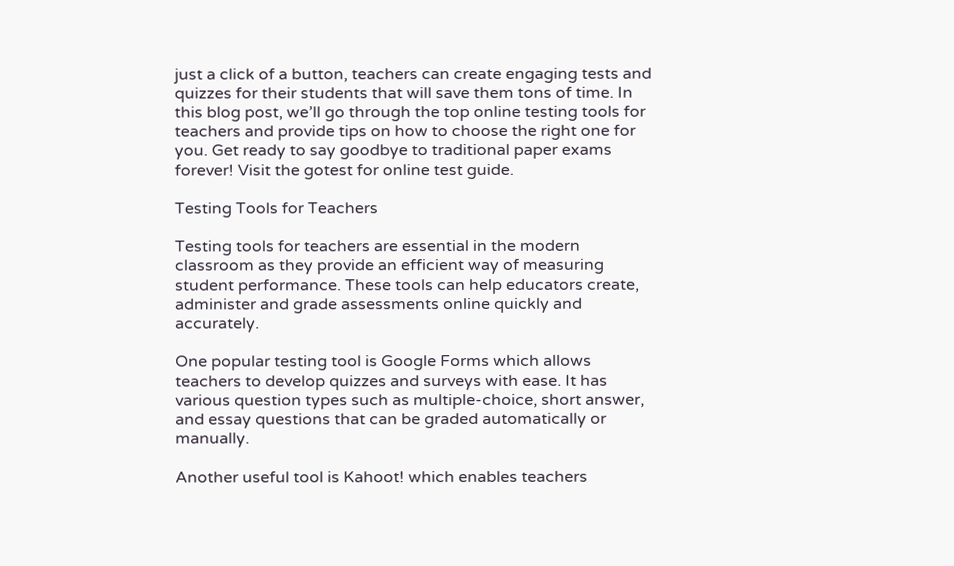just a click of a button, teachers can create engaging tests and quizzes for their students that will save them tons of time. In this blog post, we’ll go through the top online testing tools for teachers and provide tips on how to choose the right one for you. Get ready to say goodbye to traditional paper exams forever! Visit the gotest for online test guide.

Testing Tools for Teachers

Testing tools for teachers are essential in the modern classroom as they provide an efficient way of measuring student performance. These tools can help educators create, administer and grade assessments online quickly and accurately.

One popular testing tool is Google Forms which allows teachers to develop quizzes and surveys with ease. It has various question types such as multiple-choice, short answer, and essay questions that can be graded automatically or manually.

Another useful tool is Kahoot! which enables teachers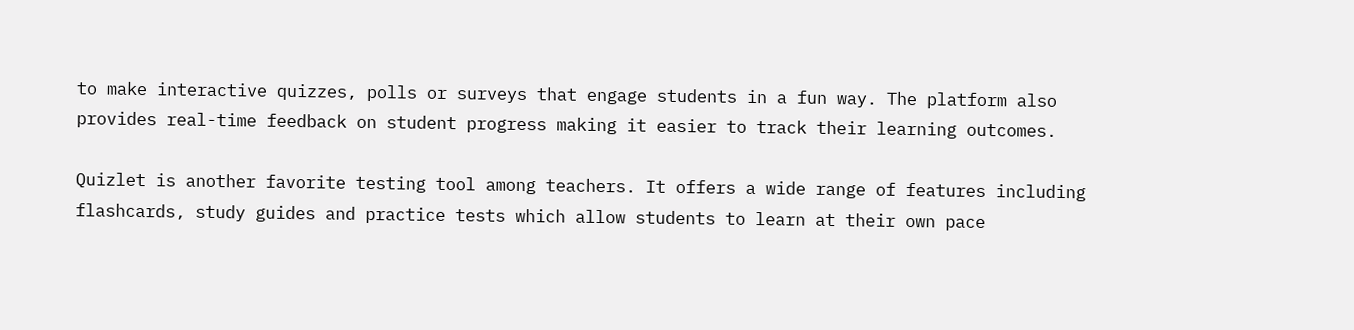to make interactive quizzes, polls or surveys that engage students in a fun way. The platform also provides real-time feedback on student progress making it easier to track their learning outcomes.

Quizlet is another favorite testing tool among teachers. It offers a wide range of features including flashcards, study guides and practice tests which allow students to learn at their own pace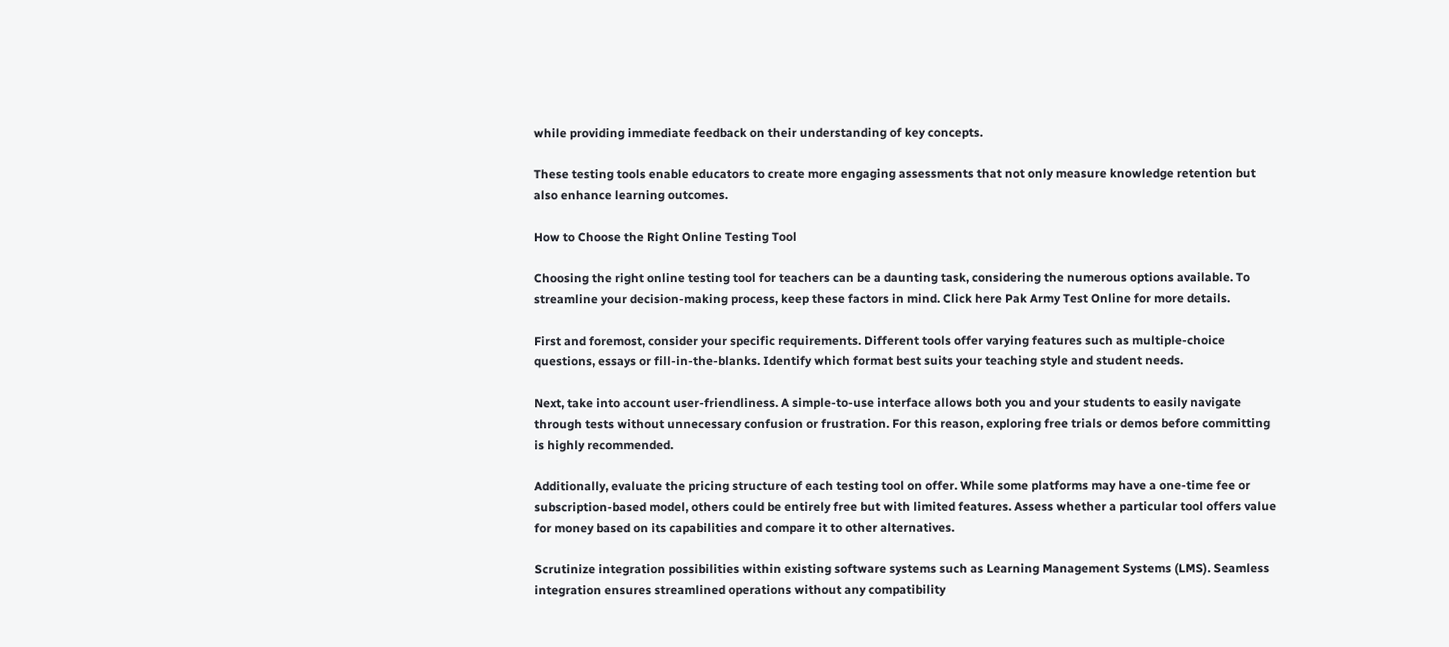while providing immediate feedback on their understanding of key concepts.

These testing tools enable educators to create more engaging assessments that not only measure knowledge retention but also enhance learning outcomes.

How to Choose the Right Online Testing Tool

Choosing the right online testing tool for teachers can be a daunting task, considering the numerous options available. To streamline your decision-making process, keep these factors in mind. Click here Pak Army Test Online for more details.

First and foremost, consider your specific requirements. Different tools offer varying features such as multiple-choice questions, essays or fill-in-the-blanks. Identify which format best suits your teaching style and student needs.

Next, take into account user-friendliness. A simple-to-use interface allows both you and your students to easily navigate through tests without unnecessary confusion or frustration. For this reason, exploring free trials or demos before committing is highly recommended.

Additionally, evaluate the pricing structure of each testing tool on offer. While some platforms may have a one-time fee or subscription-based model, others could be entirely free but with limited features. Assess whether a particular tool offers value for money based on its capabilities and compare it to other alternatives.

Scrutinize integration possibilities within existing software systems such as Learning Management Systems (LMS). Seamless integration ensures streamlined operations without any compatibility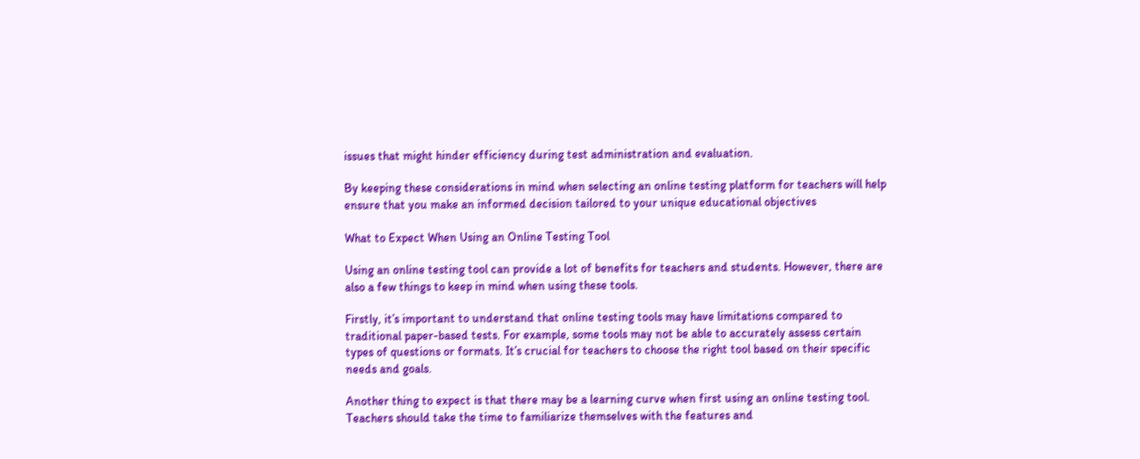issues that might hinder efficiency during test administration and evaluation.

By keeping these considerations in mind when selecting an online testing platform for teachers will help ensure that you make an informed decision tailored to your unique educational objectives

What to Expect When Using an Online Testing Tool

Using an online testing tool can provide a lot of benefits for teachers and students. However, there are also a few things to keep in mind when using these tools.

Firstly, it’s important to understand that online testing tools may have limitations compared to traditional paper-based tests. For example, some tools may not be able to accurately assess certain types of questions or formats. It’s crucial for teachers to choose the right tool based on their specific needs and goals.

Another thing to expect is that there may be a learning curve when first using an online testing tool. Teachers should take the time to familiarize themselves with the features and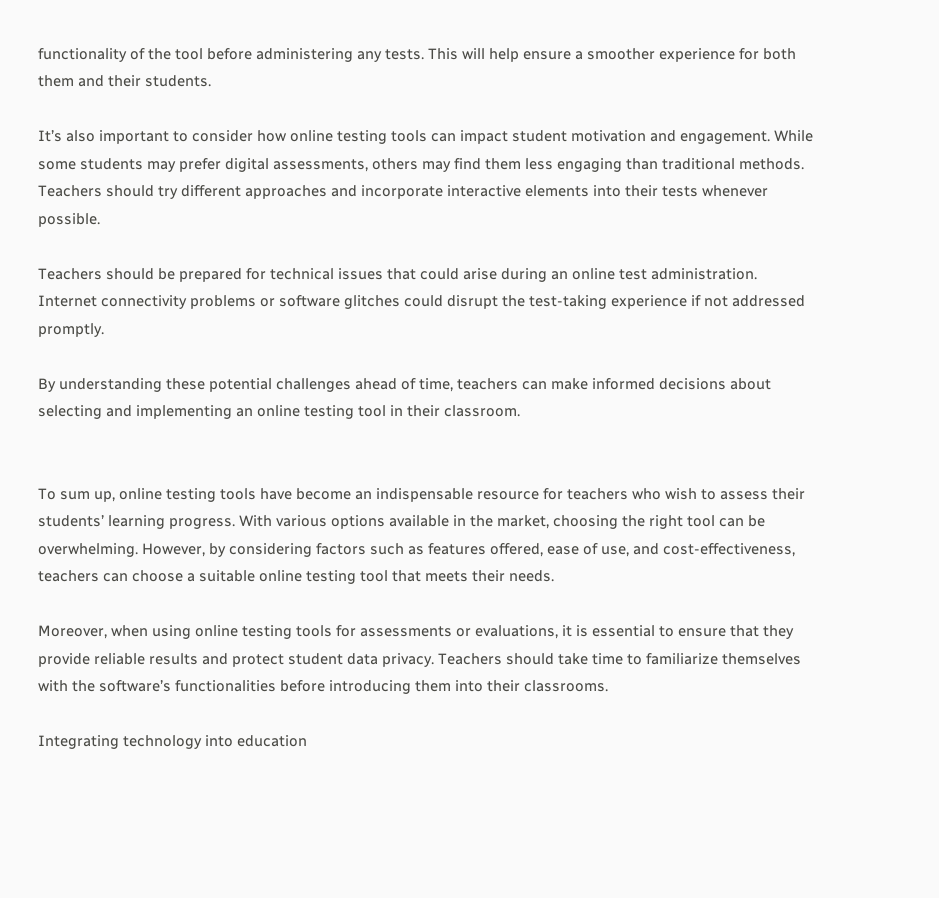functionality of the tool before administering any tests. This will help ensure a smoother experience for both them and their students.

It’s also important to consider how online testing tools can impact student motivation and engagement. While some students may prefer digital assessments, others may find them less engaging than traditional methods. Teachers should try different approaches and incorporate interactive elements into their tests whenever possible.

Teachers should be prepared for technical issues that could arise during an online test administration. Internet connectivity problems or software glitches could disrupt the test-taking experience if not addressed promptly.

By understanding these potential challenges ahead of time, teachers can make informed decisions about selecting and implementing an online testing tool in their classroom.


To sum up, online testing tools have become an indispensable resource for teachers who wish to assess their students’ learning progress. With various options available in the market, choosing the right tool can be overwhelming. However, by considering factors such as features offered, ease of use, and cost-effectiveness, teachers can choose a suitable online testing tool that meets their needs.

Moreover, when using online testing tools for assessments or evaluations, it is essential to ensure that they provide reliable results and protect student data privacy. Teachers should take time to familiarize themselves with the software’s functionalities before introducing them into their classrooms.

Integrating technology into education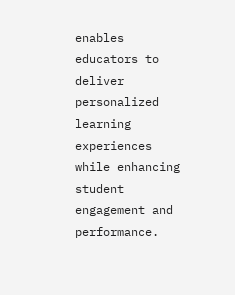enables educators to deliver personalized learning experiences while enhancing student engagement and performance.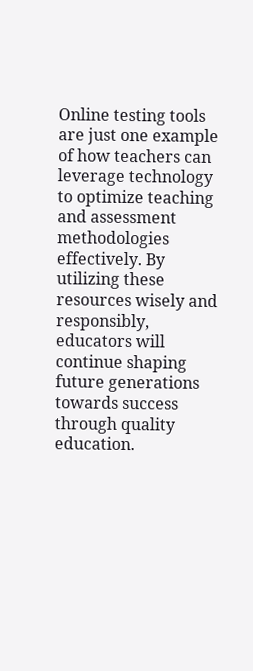Online testing tools are just one example of how teachers can leverage technology to optimize teaching and assessment methodologies effectively. By utilizing these resources wisely and responsibly, educators will continue shaping future generations towards success through quality education.